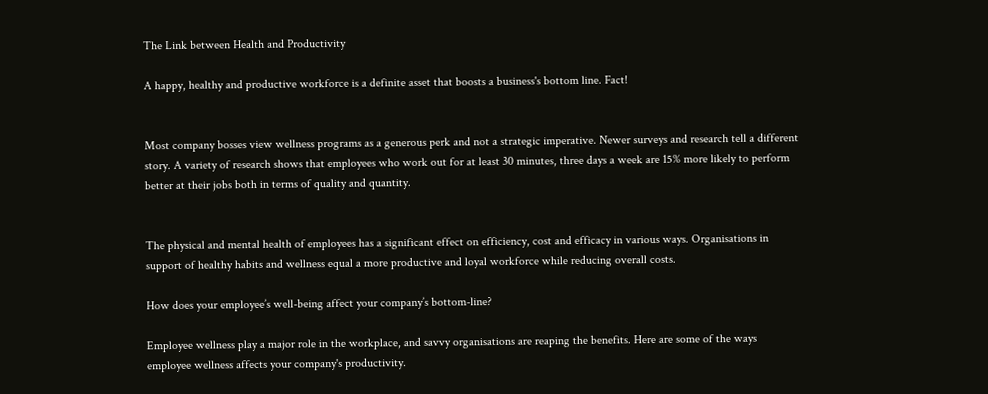The Link between Health and Productivity

A happy, healthy and productive workforce is a definite asset that boosts a business's bottom line. Fact!


Most company bosses view wellness programs as a generous perk and not a strategic imperative. Newer surveys and research tell a different story. A variety of research shows that employees who work out for at least 30 minutes, three days a week are 15% more likely to perform better at their jobs both in terms of quality and quantity.


The physical and mental health of employees has a significant effect on efficiency, cost and efficacy in various ways. Organisations in support of healthy habits and wellness equal a more productive and loyal workforce while reducing overall costs.

How does your employee’s well-being affect your company’s bottom-line?

Employee wellness play a major role in the workplace, and savvy organisations are reaping the benefits. Here are some of the ways employee wellness affects your company's productivity.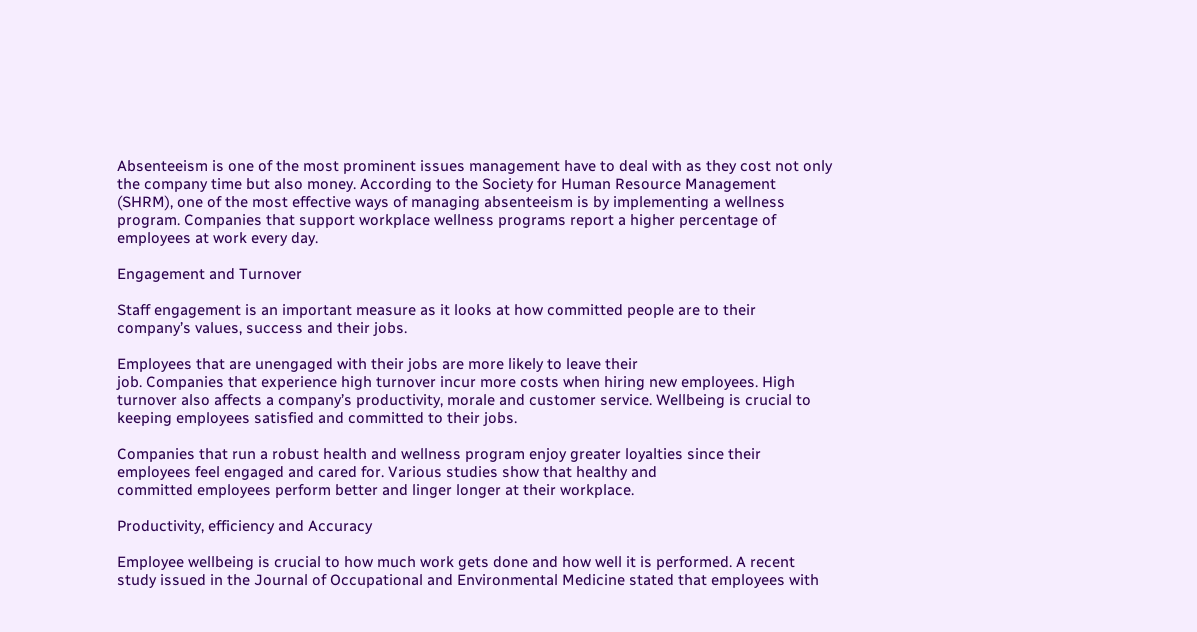Absenteeism is one of the most prominent issues management have to deal with as they cost not only the company time but also money. According to the Society for Human Resource Management (SHRM), one of the most effective ways of managing absenteeism is by implementing a wellness program. Companies that support workplace wellness programs report a higher percentage of employees at work every day.

Engagement and Turnover

Staff engagement is an important measure as it looks at how committed people are to their company’s values, success and their jobs.

Employees that are unengaged with their jobs are more likely to leave their
job. Companies that experience high turnover incur more costs when hiring new employees. High turnover also affects a company’s productivity, morale and customer service. Wellbeing is crucial to keeping employees satisfied and committed to their jobs.

Companies that run a robust health and wellness program enjoy greater loyalties since their
employees feel engaged and cared for. Various studies show that healthy and
committed employees perform better and linger longer at their workplace.

Productivity, efficiency and Accuracy

Employee wellbeing is crucial to how much work gets done and how well it is performed. A recent study issued in the Journal of Occupational and Environmental Medicine stated that employees with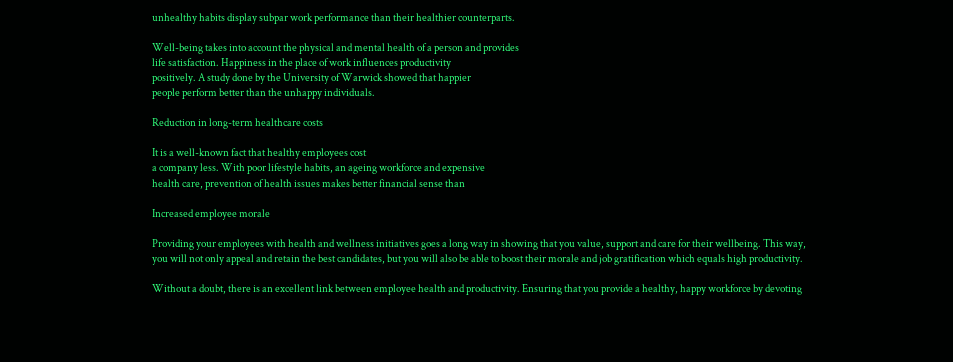unhealthy habits display subpar work performance than their healthier counterparts.

Well-being takes into account the physical and mental health of a person and provides
life satisfaction. Happiness in the place of work influences productivity
positively. A study done by the University of Warwick showed that happier
people perform better than the unhappy individuals.

Reduction in long-term healthcare costs

It is a well-known fact that healthy employees cost
a company less. With poor lifestyle habits, an ageing workforce and expensive
health care, prevention of health issues makes better financial sense than

Increased employee morale

Providing your employees with health and wellness initiatives goes a long way in showing that you value, support and care for their wellbeing. This way, you will not only appeal and retain the best candidates, but you will also be able to boost their morale and job gratification which equals high productivity.

Without a doubt, there is an excellent link between employee health and productivity. Ensuring that you provide a healthy, happy workforce by devoting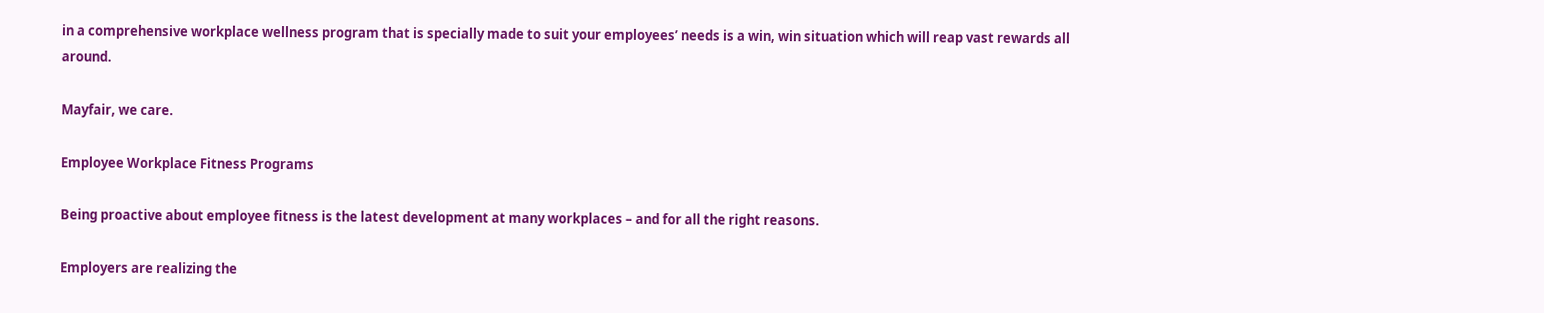in a comprehensive workplace wellness program that is specially made to suit your employees’ needs is a win, win situation which will reap vast rewards all around.

Mayfair, we care.

Employee Workplace Fitness Programs

Being proactive about employee fitness is the latest development at many workplaces – and for all the right reasons.

Employers are realizing the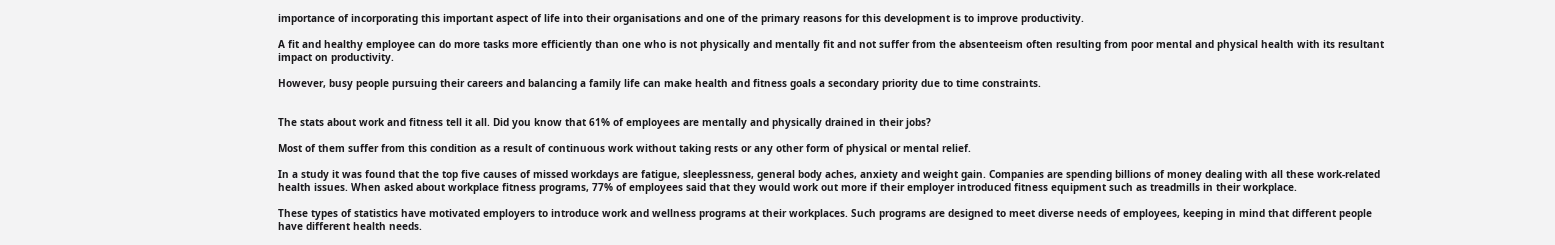importance of incorporating this important aspect of life into their organisations and one of the primary reasons for this development is to improve productivity.

A fit and healthy employee can do more tasks more efficiently than one who is not physically and mentally fit and not suffer from the absenteeism often resulting from poor mental and physical health with its resultant impact on productivity.

However, busy people pursuing their careers and balancing a family life can make health and fitness goals a secondary priority due to time constraints.


The stats about work and fitness tell it all. Did you know that 61% of employees are mentally and physically drained in their jobs?

Most of them suffer from this condition as a result of continuous work without taking rests or any other form of physical or mental relief.

In a study it was found that the top five causes of missed workdays are fatigue, sleeplessness, general body aches, anxiety and weight gain. Companies are spending billions of money dealing with all these work-related health issues. When asked about workplace fitness programs, 77% of employees said that they would work out more if their employer introduced fitness equipment such as treadmills in their workplace.

These types of statistics have motivated employers to introduce work and wellness programs at their workplaces. Such programs are designed to meet diverse needs of employees, keeping in mind that different people have different health needs.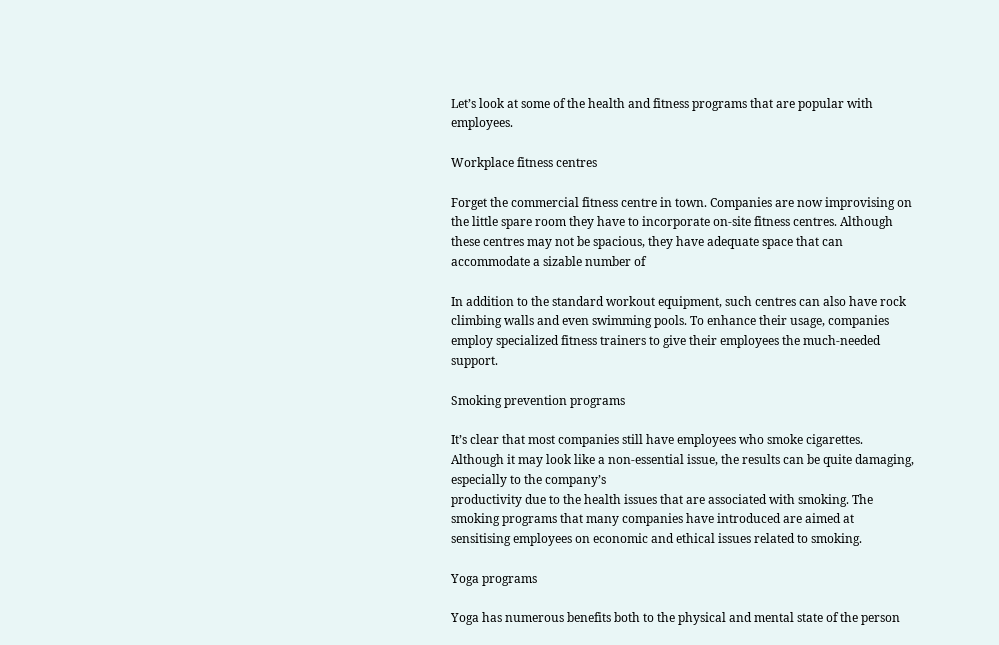Let’s look at some of the health and fitness programs that are popular with employees.

Workplace fitness centres

Forget the commercial fitness centre in town. Companies are now improvising on the little spare room they have to incorporate on-site fitness centres. Although these centres may not be spacious, they have adequate space that can accommodate a sizable number of

In addition to the standard workout equipment, such centres can also have rock climbing walls and even swimming pools. To enhance their usage, companies employ specialized fitness trainers to give their employees the much-needed support.

Smoking prevention programs

It’s clear that most companies still have employees who smoke cigarettes. Although it may look like a non-essential issue, the results can be quite damaging, especially to the company’s
productivity due to the health issues that are associated with smoking. The smoking programs that many companies have introduced are aimed at sensitising employees on economic and ethical issues related to smoking.

Yoga programs

Yoga has numerous benefits both to the physical and mental state of the person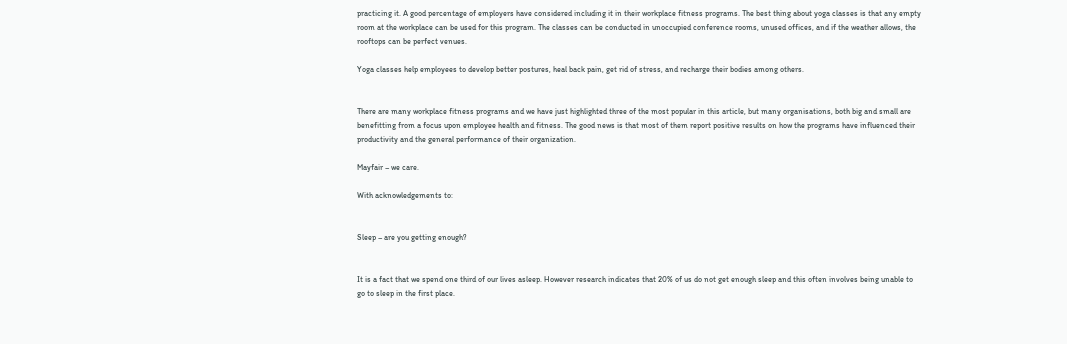practicing it. A good percentage of employers have considered including it in their workplace fitness programs. The best thing about yoga classes is that any empty room at the workplace can be used for this program. The classes can be conducted in unoccupied conference rooms, unused offices, and if the weather allows, the rooftops can be perfect venues.

Yoga classes help employees to develop better postures, heal back pain, get rid of stress, and recharge their bodies among others.


There are many workplace fitness programs and we have just highlighted three of the most popular in this article, but many organisations, both big and small are benefitting from a focus upon employee health and fitness. The good news is that most of them report positive results on how the programs have influenced their productivity and the general performance of their organization.

Mayfair – we care.

With acknowledgements to:


Sleep – are you getting enough?


It is a fact that we spend one third of our lives asleep. However research indicates that 20% of us do not get enough sleep and this often involves being unable to go to sleep in the first place.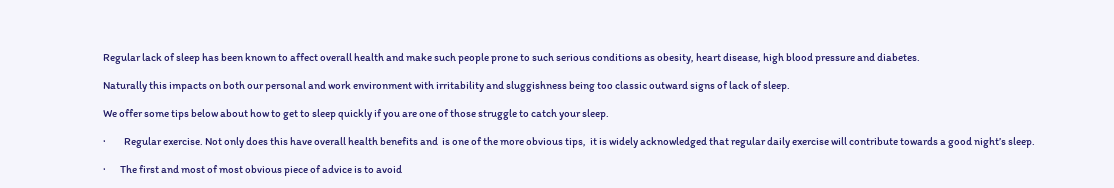Regular lack of sleep has been known to affect overall health and make such people prone to such serious conditions as obesity, heart disease, high blood pressure and diabetes.

Naturally this impacts on both our personal and work environment with irritability and sluggishness being too classic outward signs of lack of sleep.

We offer some tips below about how to get to sleep quickly if you are one of those struggle to catch your sleep.

·         Regular exercise. Not only does this have overall health benefits and  is one of the more obvious tips,  it is widely acknowledged that regular daily exercise will contribute towards a good night’s sleep.

·       The first and most of most obvious piece of advice is to avoid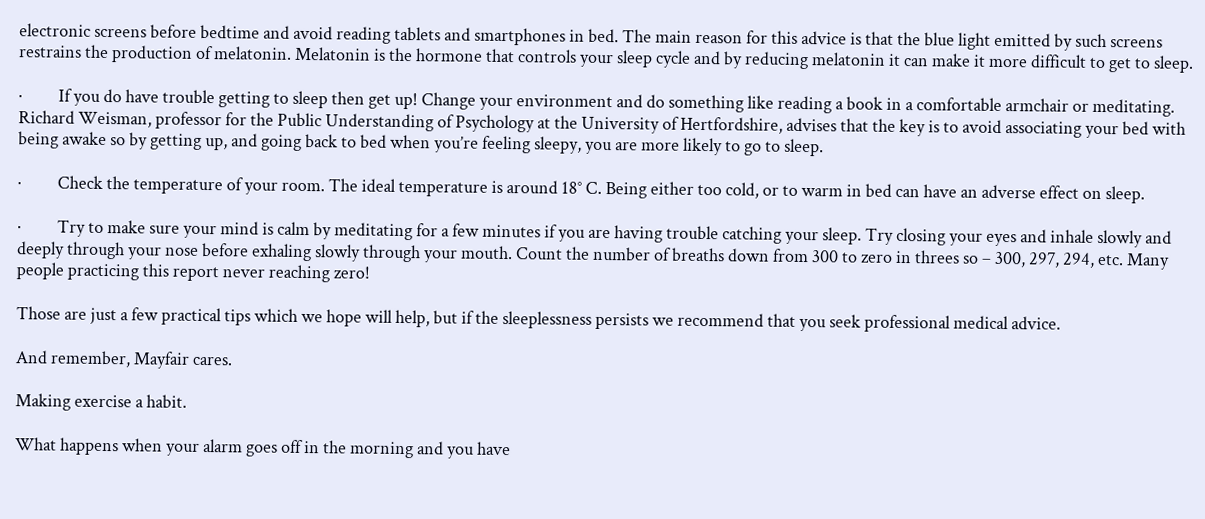electronic screens before bedtime and avoid reading tablets and smartphones in bed. The main reason for this advice is that the blue light emitted by such screens restrains the production of melatonin. Melatonin is the hormone that controls your sleep cycle and by reducing melatonin it can make it more difficult to get to sleep.

·         If you do have trouble getting to sleep then get up! Change your environment and do something like reading a book in a comfortable armchair or meditating. Richard Weisman, professor for the Public Understanding of Psychology at the University of Hertfordshire, advises that the key is to avoid associating your bed with being awake so by getting up, and going back to bed when you’re feeling sleepy, you are more likely to go to sleep.

·         Check the temperature of your room. The ideal temperature is around 18° C. Being either too cold, or to warm in bed can have an adverse effect on sleep.

·         Try to make sure your mind is calm by meditating for a few minutes if you are having trouble catching your sleep. Try closing your eyes and inhale slowly and deeply through your nose before exhaling slowly through your mouth. Count the number of breaths down from 300 to zero in threes so – 300, 297, 294, etc. Many people practicing this report never reaching zero!

Those are just a few practical tips which we hope will help, but if the sleeplessness persists we recommend that you seek professional medical advice.

And remember, Mayfair cares.

Making exercise a habit.

What happens when your alarm goes off in the morning and you have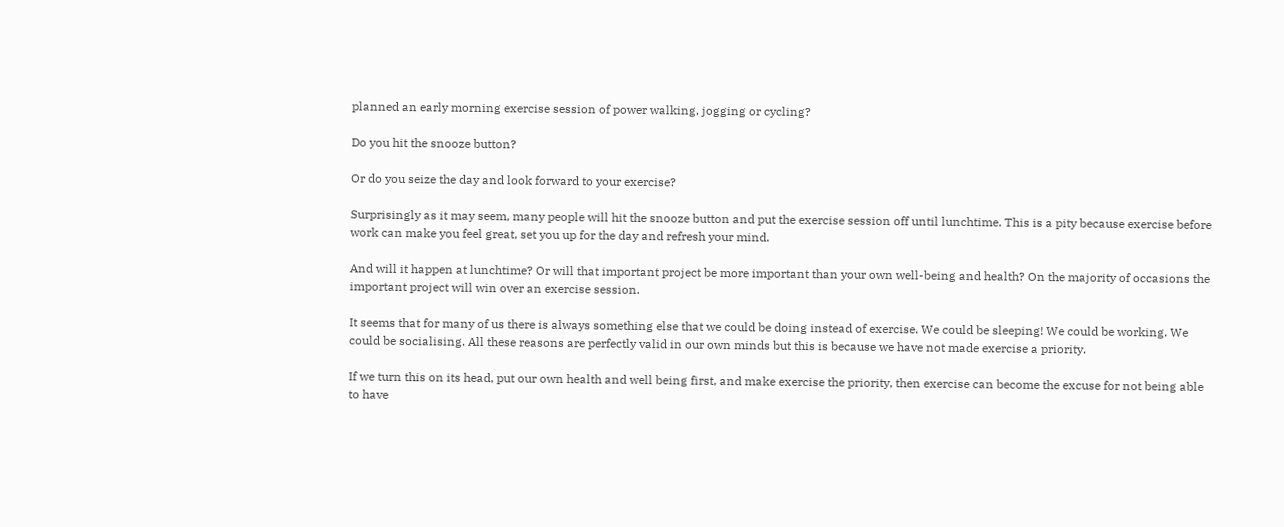planned an early morning exercise session of power walking, jogging or cycling?

Do you hit the snooze button?

Or do you seize the day and look forward to your exercise?

Surprisingly as it may seem, many people will hit the snooze button and put the exercise session off until lunchtime. This is a pity because exercise before work can make you feel great, set you up for the day and refresh your mind.

And will it happen at lunchtime? Or will that important project be more important than your own well-being and health? On the majority of occasions the important project will win over an exercise session.

It seems that for many of us there is always something else that we could be doing instead of exercise. We could be sleeping! We could be working. We could be socialising. All these reasons are perfectly valid in our own minds but this is because we have not made exercise a priority.

If we turn this on its head, put our own health and well being first, and make exercise the priority, then exercise can become the excuse for not being able to have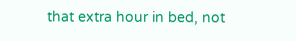that extra hour in bed, not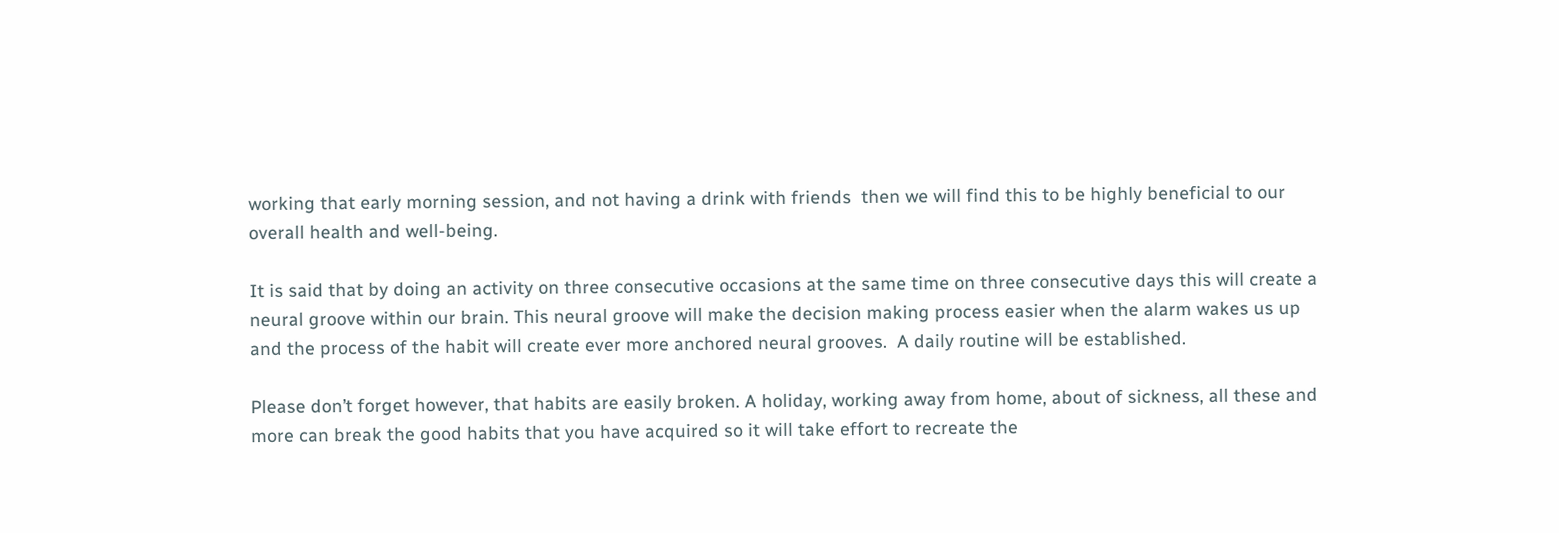working that early morning session, and not having a drink with friends  then we will find this to be highly beneficial to our overall health and well-being.

It is said that by doing an activity on three consecutive occasions at the same time on three consecutive days this will create a neural groove within our brain. This neural groove will make the decision making process easier when the alarm wakes us up and the process of the habit will create ever more anchored neural grooves.  A daily routine will be established.

Please don’t forget however, that habits are easily broken. A holiday, working away from home, about of sickness, all these and more can break the good habits that you have acquired so it will take effort to recreate the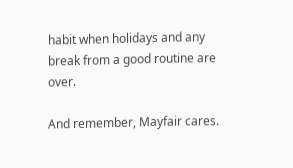habit when holidays and any break from a good routine are over.

And remember, Mayfair cares.